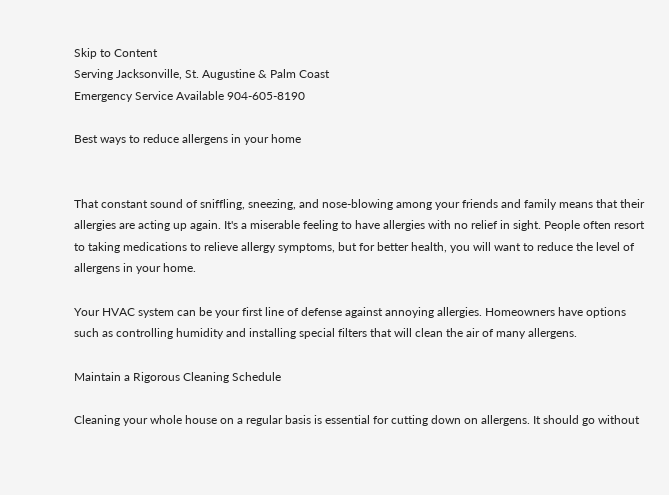Skip to Content
Serving Jacksonville, St. Augustine & Palm Coast
Emergency Service Available 904-605-8190

Best ways to reduce allergens in your home


That constant sound of sniffling, sneezing, and nose-blowing among your friends and family means that their allergies are acting up again. It's a miserable feeling to have allergies with no relief in sight. People often resort to taking medications to relieve allergy symptoms, but for better health, you will want to reduce the level of allergens in your home.

Your HVAC system can be your first line of defense against annoying allergies. Homeowners have options such as controlling humidity and installing special filters that will clean the air of many allergens.

Maintain a Rigorous Cleaning Schedule

Cleaning your whole house on a regular basis is essential for cutting down on allergens. It should go without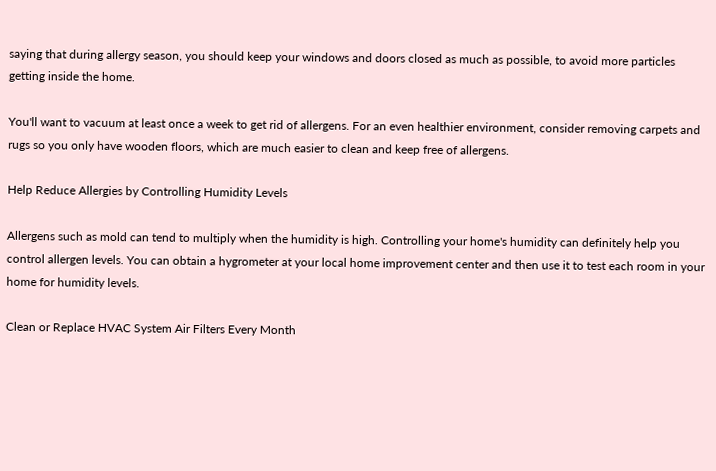saying that during allergy season, you should keep your windows and doors closed as much as possible, to avoid more particles getting inside the home.

You'll want to vacuum at least once a week to get rid of allergens. For an even healthier environment, consider removing carpets and rugs so you only have wooden floors, which are much easier to clean and keep free of allergens.

Help Reduce Allergies by Controlling Humidity Levels

Allergens such as mold can tend to multiply when the humidity is high. Controlling your home's humidity can definitely help you control allergen levels. You can obtain a hygrometer at your local home improvement center and then use it to test each room in your home for humidity levels.

Clean or Replace HVAC System Air Filters Every Month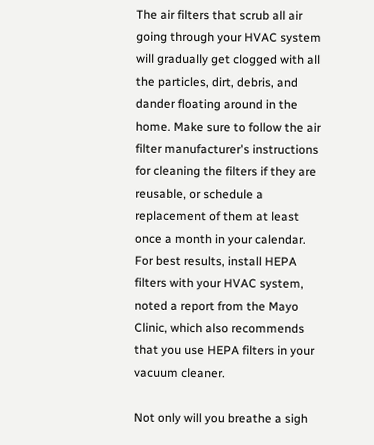The air filters that scrub all air going through your HVAC system will gradually get clogged with all the particles, dirt, debris, and dander floating around in the home. Make sure to follow the air filter manufacturer's instructions for cleaning the filters if they are reusable, or schedule a replacement of them at least once a month in your calendar. For best results, install HEPA filters with your HVAC system, noted a report from the Mayo Clinic, which also recommends that you use HEPA filters in your vacuum cleaner.

Not only will you breathe a sigh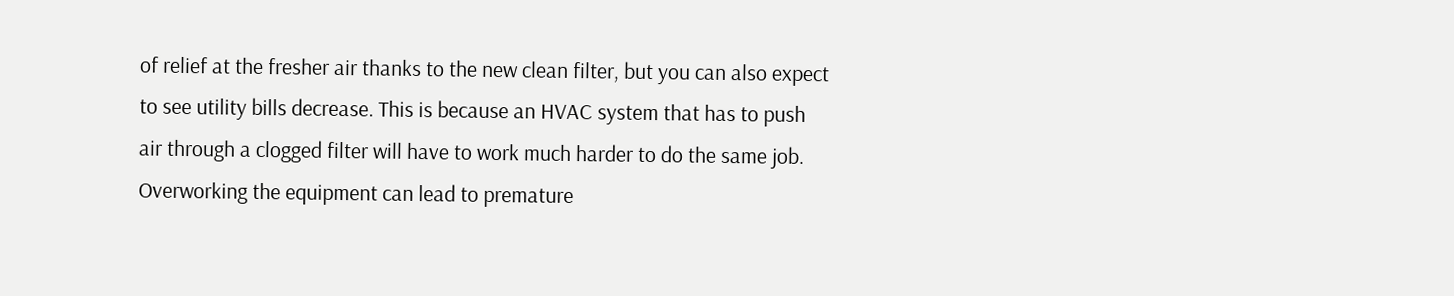of relief at the fresher air thanks to the new clean filter, but you can also expect to see utility bills decrease. This is because an HVAC system that has to push air through a clogged filter will have to work much harder to do the same job. Overworking the equipment can lead to premature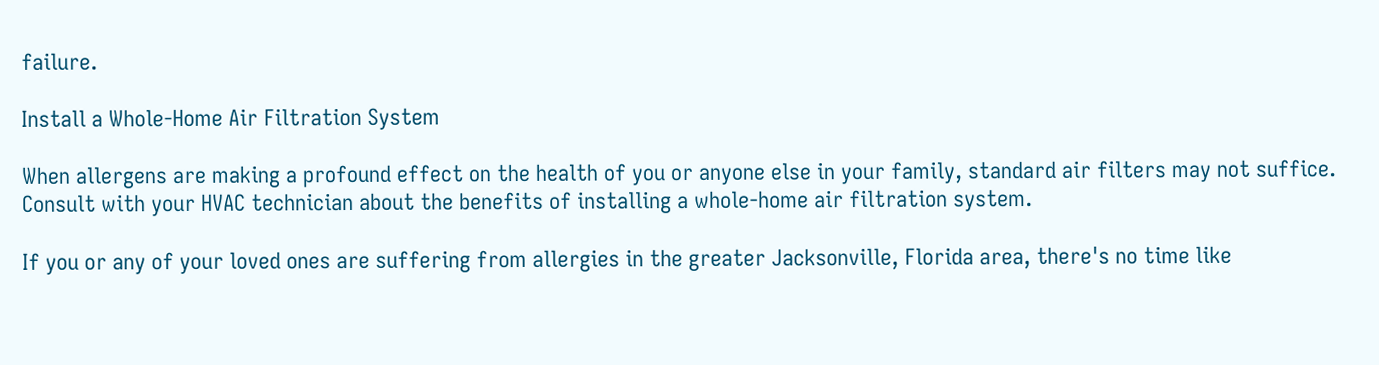failure.

Install a Whole-Home Air Filtration System

When allergens are making a profound effect on the health of you or anyone else in your family, standard air filters may not suffice. Consult with your HVAC technician about the benefits of installing a whole-home air filtration system.

If you or any of your loved ones are suffering from allergies in the greater Jacksonville, Florida area, there's no time like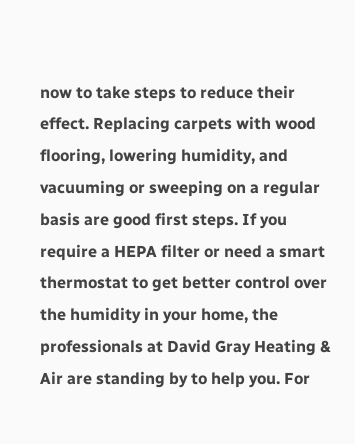now to take steps to reduce their effect. Replacing carpets with wood flooring, lowering humidity, and vacuuming or sweeping on a regular basis are good first steps. If you require a HEPA filter or need a smart thermostat to get better control over the humidity in your home, the professionals at David Gray Heating & Air are standing by to help you. For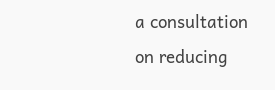a consultation on reducing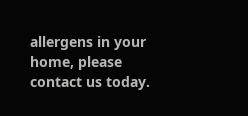allergens in your home, please contact us today.